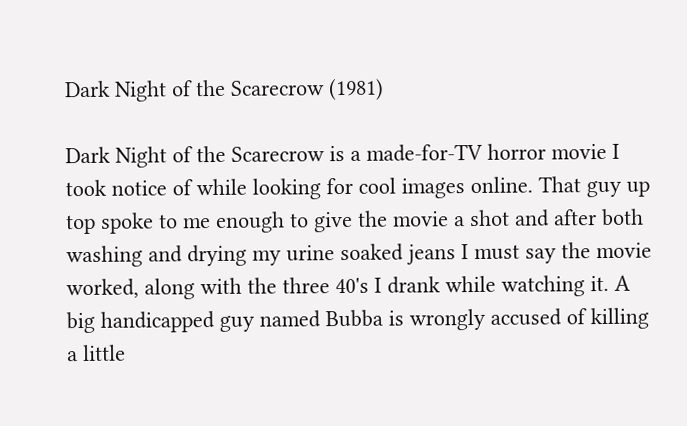Dark Night of the Scarecrow (1981)

Dark Night of the Scarecrow is a made-for-TV horror movie I took notice of while looking for cool images online. That guy up top spoke to me enough to give the movie a shot and after both washing and drying my urine soaked jeans I must say the movie worked, along with the three 40's I drank while watching it. A big handicapped guy named Bubba is wrongly accused of killing a little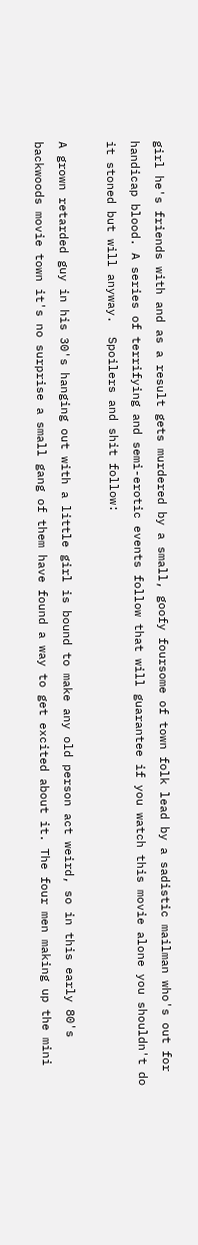girl he's friends with and as a result gets murdered by a small, goofy foursome of town folk lead by a sadistic mailman who's out for handicap blood. A series of terrifying and semi-erotic events follow that will guarantee if you watch this movie alone you shouldn't do it stoned but will anyway.  Spoilers and shit follow:

A grown retarded guy in his 30's hanging out with a little girl is bound to make any old person act weird, so in this early 80's backwoods movie town it's no surprise a small gang of them have found a way to get excited about it. The four men making up the mini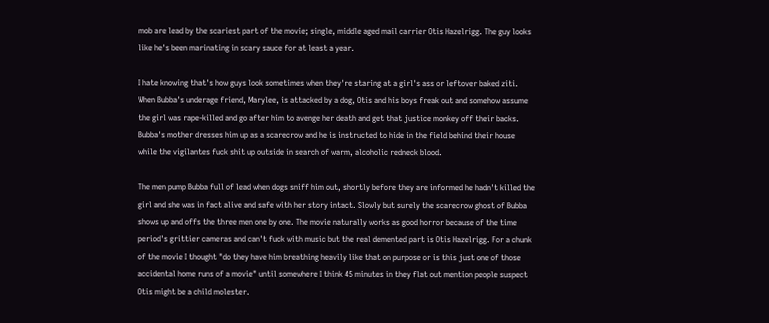mob are lead by the scariest part of the movie; single, middle aged mail carrier Otis Hazelrigg. The guy looks like he's been marinating in scary sauce for at least a year.

I hate knowing that's how guys look sometimes when they're staring at a girl's ass or leftover baked ziti. When Bubba's underage friend, Marylee, is attacked by a dog, Otis and his boys freak out and somehow assume the girl was rape-killed and go after him to avenge her death and get that justice monkey off their backs. Bubba's mother dresses him up as a scarecrow and he is instructed to hide in the field behind their house while the vigilantes fuck shit up outside in search of warm, alcoholic redneck blood.

The men pump Bubba full of lead when dogs sniff him out, shortly before they are informed he hadn't killed the girl and she was in fact alive and safe with her story intact. Slowly but surely the scarecrow ghost of Bubba shows up and offs the three men one by one. The movie naturally works as good horror because of the time period's grittier cameras and can't fuck with music but the real demented part is Otis Hazelrigg. For a chunk of the movie I thought "do they have him breathing heavily like that on purpose or is this just one of those accidental home runs of a movie" until somewhere I think 45 minutes in they flat out mention people suspect Otis might be a child molester.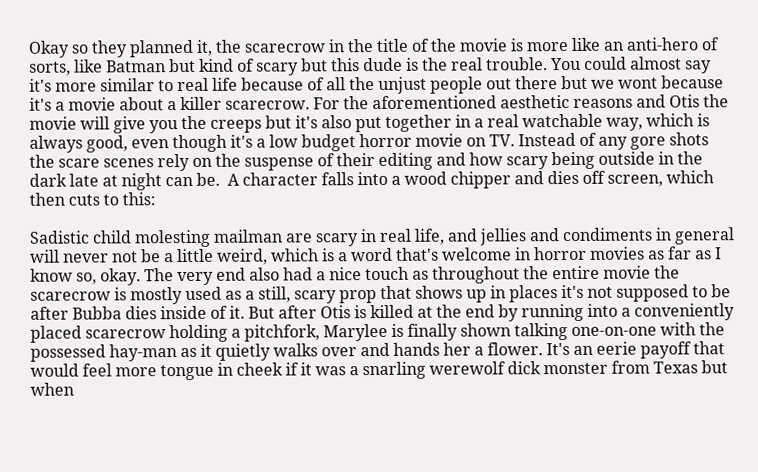Okay so they planned it, the scarecrow in the title of the movie is more like an anti-hero of sorts, like Batman but kind of scary but this dude is the real trouble. You could almost say it's more similar to real life because of all the unjust people out there but we wont because it's a movie about a killer scarecrow. For the aforementioned aesthetic reasons and Otis the movie will give you the creeps but it's also put together in a real watchable way, which is always good, even though it's a low budget horror movie on TV. Instead of any gore shots the scare scenes rely on the suspense of their editing and how scary being outside in the dark late at night can be.  A character falls into a wood chipper and dies off screen, which then cuts to this:

Sadistic child molesting mailman are scary in real life, and jellies and condiments in general will never not be a little weird, which is a word that's welcome in horror movies as far as I know so, okay. The very end also had a nice touch as throughout the entire movie the scarecrow is mostly used as a still, scary prop that shows up in places it's not supposed to be after Bubba dies inside of it. But after Otis is killed at the end by running into a conveniently placed scarecrow holding a pitchfork, Marylee is finally shown talking one-on-one with the possessed hay-man as it quietly walks over and hands her a flower. It's an eerie payoff that would feel more tongue in cheek if it was a snarling werewolf dick monster from Texas but when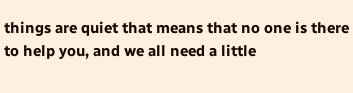things are quiet that means that no one is there to help you, and we all need a little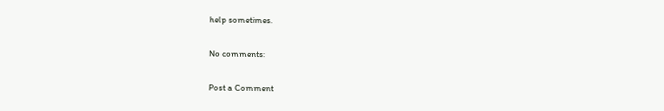help sometimes.

No comments:

Post a Comment